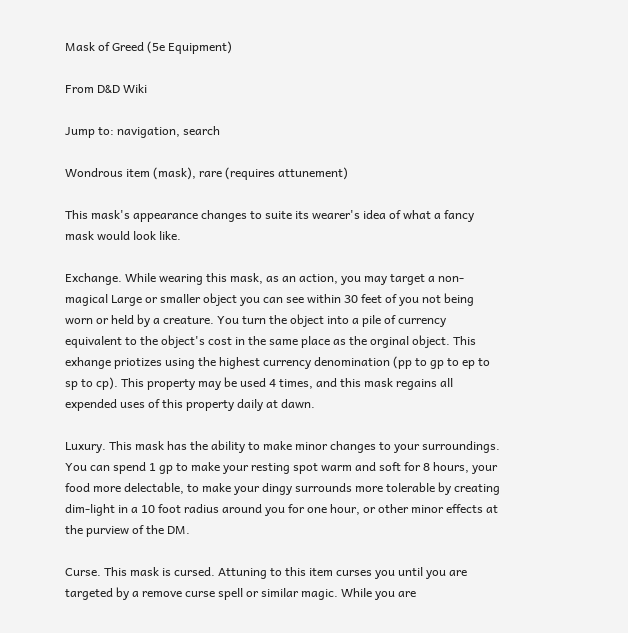Mask of Greed (5e Equipment)

From D&D Wiki

Jump to: navigation, search

Wondrous item (mask), rare (requires attunement)

This mask's appearance changes to suite its wearer's idea of what a fancy mask would look like.

Exchange. While wearing this mask, as an action, you may target a non-magical Large or smaller object you can see within 30 feet of you not being worn or held by a creature. You turn the object into a pile of currency equivalent to the object's cost in the same place as the orginal object. This exhange priotizes using the highest currency denomination (pp to gp to ep to sp to cp). This property may be used 4 times, and this mask regains all expended uses of this property daily at dawn.

Luxury. This mask has the ability to make minor changes to your surroundings. You can spend 1 gp to make your resting spot warm and soft for 8 hours, your food more delectable, to make your dingy surrounds more tolerable by creating dim-light in a 10 foot radius around you for one hour, or other minor effects at the purview of the DM.

Curse. This mask is cursed. Attuning to this item curses you until you are targeted by a remove curse spell or similar magic. While you are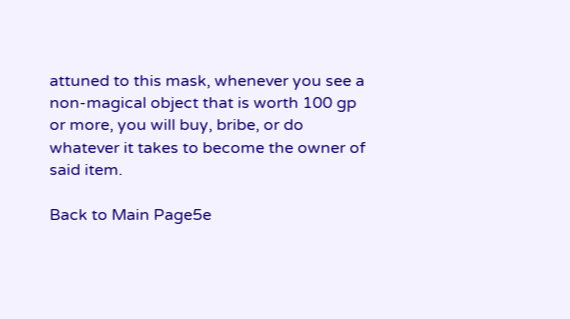attuned to this mask, whenever you see a non-magical object that is worth 100 gp or more, you will buy, bribe, or do whatever it takes to become the owner of said item.

Back to Main Page5e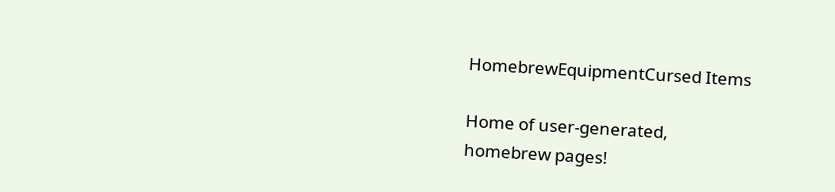HomebrewEquipmentCursed Items

Home of user-generated,
homebrew pages!